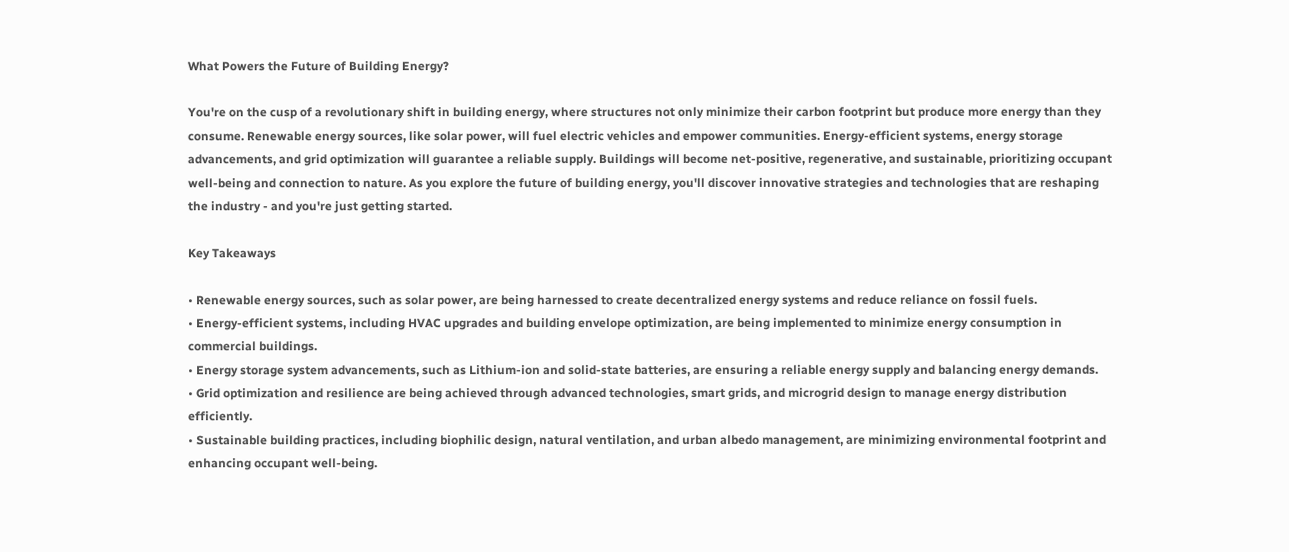What Powers the Future of Building Energy?

You're on the cusp of a revolutionary shift in building energy, where structures not only minimize their carbon footprint but produce more energy than they consume. Renewable energy sources, like solar power, will fuel electric vehicles and empower communities. Energy-efficient systems, energy storage advancements, and grid optimization will guarantee a reliable supply. Buildings will become net-positive, regenerative, and sustainable, prioritizing occupant well-being and connection to nature. As you explore the future of building energy, you'll discover innovative strategies and technologies that are reshaping the industry - and you're just getting started.

Key Takeaways

• Renewable energy sources, such as solar power, are being harnessed to create decentralized energy systems and reduce reliance on fossil fuels.
• Energy-efficient systems, including HVAC upgrades and building envelope optimization, are being implemented to minimize energy consumption in commercial buildings.
• Energy storage system advancements, such as Lithium-ion and solid-state batteries, are ensuring a reliable energy supply and balancing energy demands.
• Grid optimization and resilience are being achieved through advanced technologies, smart grids, and microgrid design to manage energy distribution efficiently.
• Sustainable building practices, including biophilic design, natural ventilation, and urban albedo management, are minimizing environmental footprint and enhancing occupant well-being.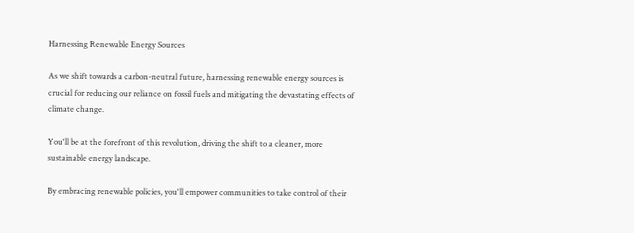Harnessing Renewable Energy Sources

As we shift towards a carbon-neutral future, harnessing renewable energy sources is crucial for reducing our reliance on fossil fuels and mitigating the devastating effects of climate change.

You'll be at the forefront of this revolution, driving the shift to a cleaner, more sustainable energy landscape.

By embracing renewable policies, you'll empower communities to take control of their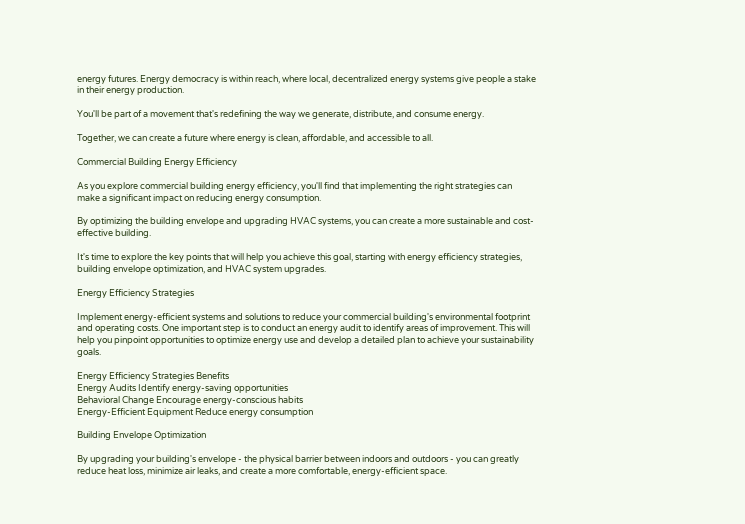energy futures. Energy democracy is within reach, where local, decentralized energy systems give people a stake in their energy production.

You'll be part of a movement that's redefining the way we generate, distribute, and consume energy.

Together, we can create a future where energy is clean, affordable, and accessible to all.

Commercial Building Energy Efficiency

As you explore commercial building energy efficiency, you'll find that implementing the right strategies can make a significant impact on reducing energy consumption.

By optimizing the building envelope and upgrading HVAC systems, you can create a more sustainable and cost-effective building.

It's time to explore the key points that will help you achieve this goal, starting with energy efficiency strategies, building envelope optimization, and HVAC system upgrades.

Energy Efficiency Strategies

Implement energy-efficient systems and solutions to reduce your commercial building's environmental footprint and operating costs. One important step is to conduct an energy audit to identify areas of improvement. This will help you pinpoint opportunities to optimize energy use and develop a detailed plan to achieve your sustainability goals.

Energy Efficiency Strategies Benefits
Energy Audits Identify energy-saving opportunities
Behavioral Change Encourage energy-conscious habits
Energy-Efficient Equipment Reduce energy consumption

Building Envelope Optimization

By upgrading your building's envelope - the physical barrier between indoors and outdoors - you can greatly reduce heat loss, minimize air leaks, and create a more comfortable, energy-efficient space.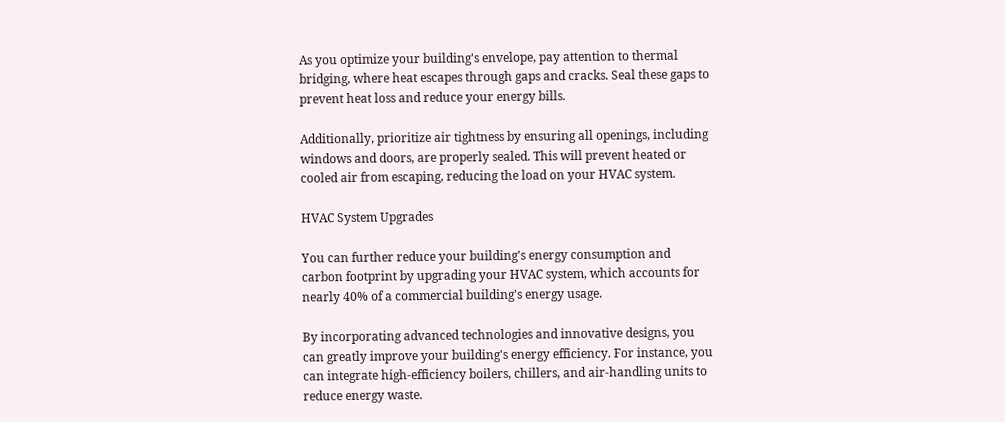As you optimize your building's envelope, pay attention to thermal bridging, where heat escapes through gaps and cracks. Seal these gaps to prevent heat loss and reduce your energy bills.

Additionally, prioritize air tightness by ensuring all openings, including windows and doors, are properly sealed. This will prevent heated or cooled air from escaping, reducing the load on your HVAC system.

HVAC System Upgrades

You can further reduce your building's energy consumption and carbon footprint by upgrading your HVAC system, which accounts for nearly 40% of a commercial building's energy usage.

By incorporating advanced technologies and innovative designs, you can greatly improve your building's energy efficiency. For instance, you can integrate high-efficiency boilers, chillers, and air-handling units to reduce energy waste.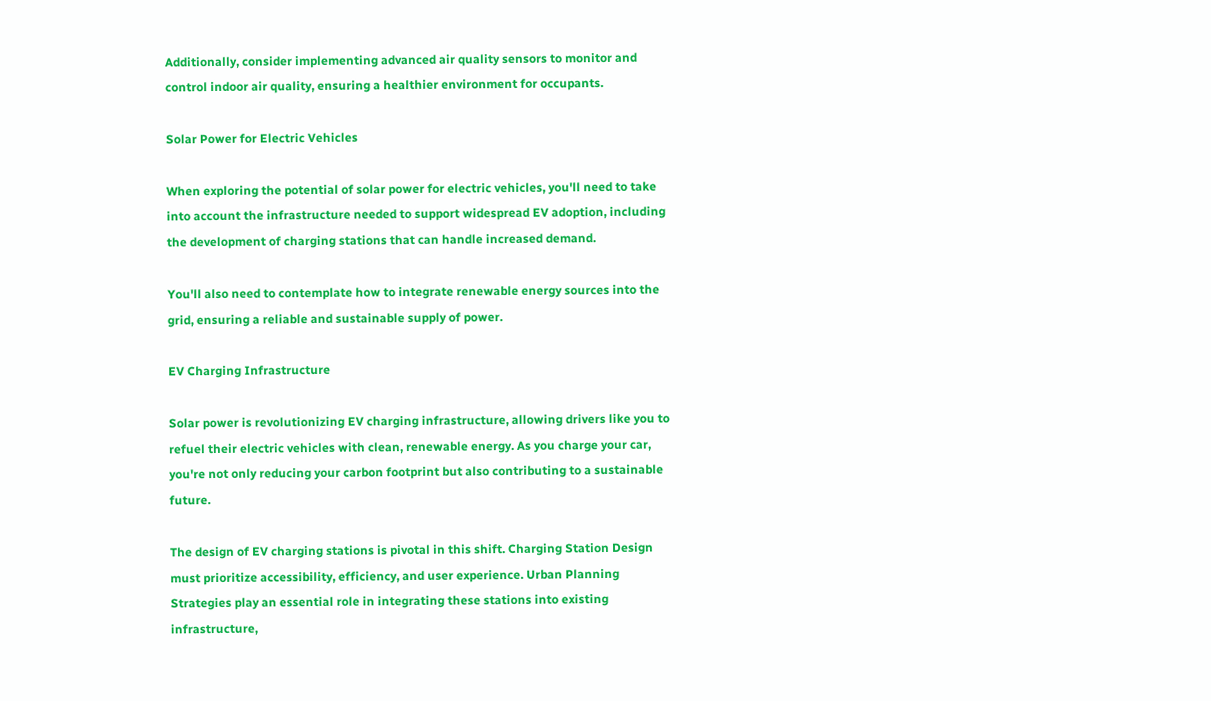Additionally, consider implementing advanced air quality sensors to monitor and control indoor air quality, ensuring a healthier environment for occupants.

Solar Power for Electric Vehicles

When exploring the potential of solar power for electric vehicles, you'll need to take into account the infrastructure needed to support widespread EV adoption, including the development of charging stations that can handle increased demand.

You'll also need to contemplate how to integrate renewable energy sources into the grid, ensuring a reliable and sustainable supply of power.

EV Charging Infrastructure

Solar power is revolutionizing EV charging infrastructure, allowing drivers like you to refuel their electric vehicles with clean, renewable energy. As you charge your car, you're not only reducing your carbon footprint but also contributing to a sustainable future.

The design of EV charging stations is pivotal in this shift. Charging Station Design must prioritize accessibility, efficiency, and user experience. Urban Planning Strategies play an essential role in integrating these stations into existing infrastructure,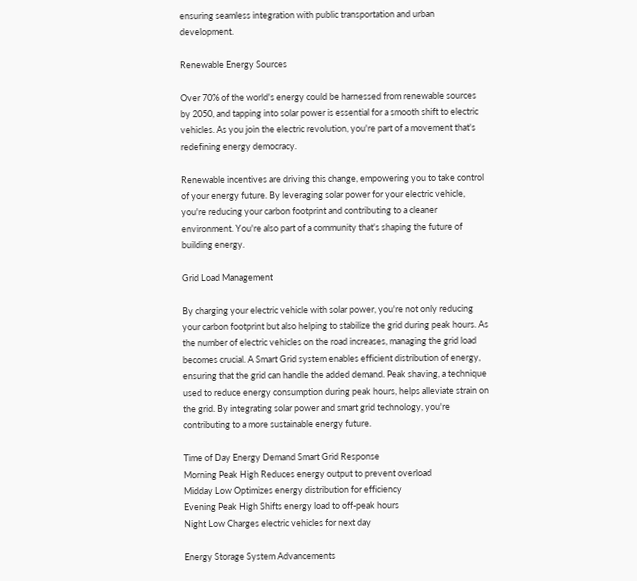ensuring seamless integration with public transportation and urban development.

Renewable Energy Sources

Over 70% of the world's energy could be harnessed from renewable sources by 2050, and tapping into solar power is essential for a smooth shift to electric vehicles. As you join the electric revolution, you're part of a movement that's redefining energy democracy.

Renewable incentives are driving this change, empowering you to take control of your energy future. By leveraging solar power for your electric vehicle, you're reducing your carbon footprint and contributing to a cleaner environment. You're also part of a community that's shaping the future of building energy.

Grid Load Management

By charging your electric vehicle with solar power, you're not only reducing your carbon footprint but also helping to stabilize the grid during peak hours. As the number of electric vehicles on the road increases, managing the grid load becomes crucial. A Smart Grid system enables efficient distribution of energy, ensuring that the grid can handle the added demand. Peak shaving, a technique used to reduce energy consumption during peak hours, helps alleviate strain on the grid. By integrating solar power and smart grid technology, you're contributing to a more sustainable energy future.

Time of Day Energy Demand Smart Grid Response
Morning Peak High Reduces energy output to prevent overload
Midday Low Optimizes energy distribution for efficiency
Evening Peak High Shifts energy load to off-peak hours
Night Low Charges electric vehicles for next day

Energy Storage System Advancements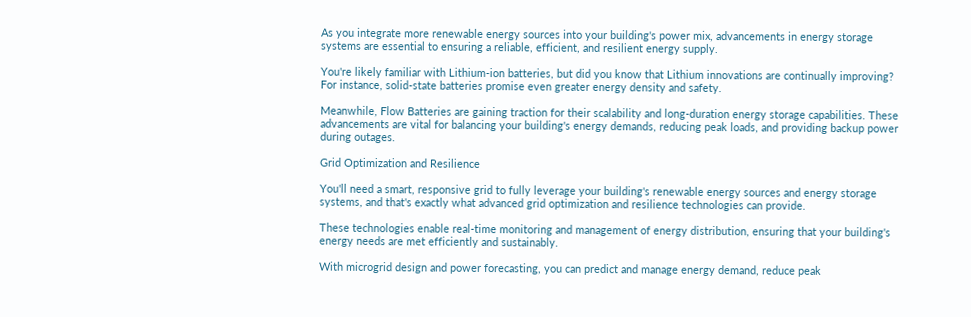As you integrate more renewable energy sources into your building's power mix, advancements in energy storage systems are essential to ensuring a reliable, efficient, and resilient energy supply.

You're likely familiar with Lithium-ion batteries, but did you know that Lithium innovations are continually improving? For instance, solid-state batteries promise even greater energy density and safety.

Meanwhile, Flow Batteries are gaining traction for their scalability and long-duration energy storage capabilities. These advancements are vital for balancing your building's energy demands, reducing peak loads, and providing backup power during outages.

Grid Optimization and Resilience

You'll need a smart, responsive grid to fully leverage your building's renewable energy sources and energy storage systems, and that's exactly what advanced grid optimization and resilience technologies can provide.

These technologies enable real-time monitoring and management of energy distribution, ensuring that your building's energy needs are met efficiently and sustainably.

With microgrid design and power forecasting, you can predict and manage energy demand, reduce peak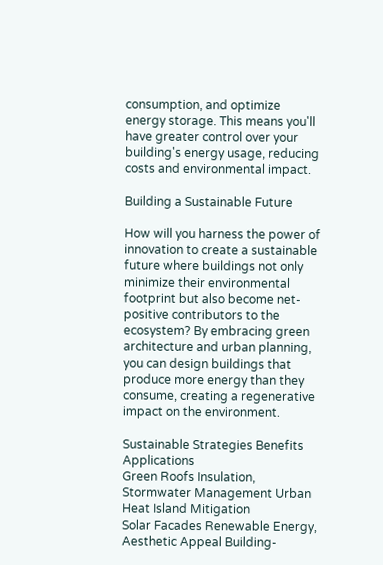consumption, and optimize energy storage. This means you'll have greater control over your building's energy usage, reducing costs and environmental impact.

Building a Sustainable Future

How will you harness the power of innovation to create a sustainable future where buildings not only minimize their environmental footprint but also become net-positive contributors to the ecosystem? By embracing green architecture and urban planning, you can design buildings that produce more energy than they consume, creating a regenerative impact on the environment.

Sustainable Strategies Benefits Applications
Green Roofs Insulation, Stormwater Management Urban Heat Island Mitigation
Solar Facades Renewable Energy, Aesthetic Appeal Building-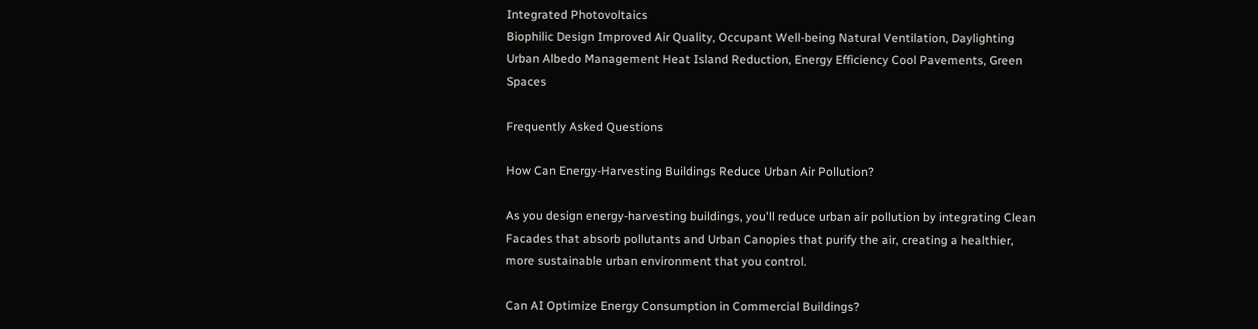Integrated Photovoltaics
Biophilic Design Improved Air Quality, Occupant Well-being Natural Ventilation, Daylighting
Urban Albedo Management Heat Island Reduction, Energy Efficiency Cool Pavements, Green Spaces

Frequently Asked Questions

How Can Energy-Harvesting Buildings Reduce Urban Air Pollution?

As you design energy-harvesting buildings, you'll reduce urban air pollution by integrating Clean Facades that absorb pollutants and Urban Canopies that purify the air, creating a healthier, more sustainable urban environment that you control.

Can AI Optimize Energy Consumption in Commercial Buildings?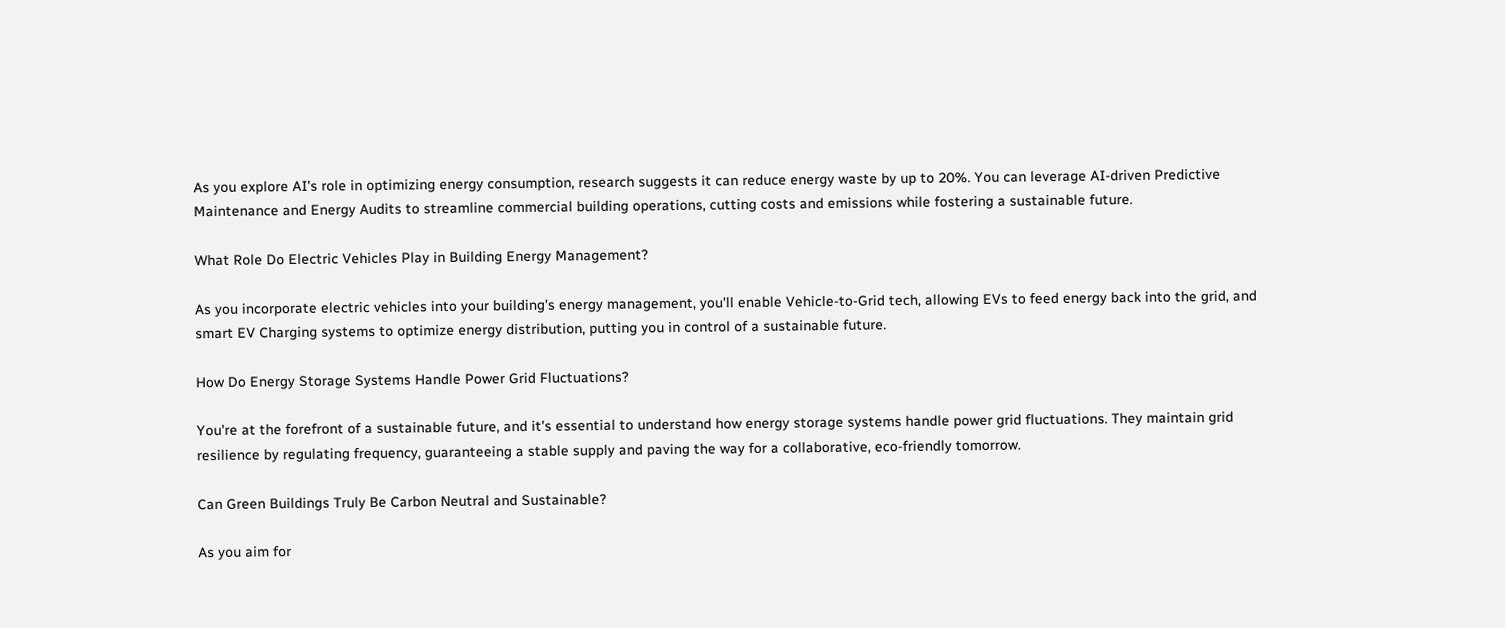As you explore AI's role in optimizing energy consumption, research suggests it can reduce energy waste by up to 20%. You can leverage AI-driven Predictive Maintenance and Energy Audits to streamline commercial building operations, cutting costs and emissions while fostering a sustainable future.

What Role Do Electric Vehicles Play in Building Energy Management?

As you incorporate electric vehicles into your building's energy management, you'll enable Vehicle-to-Grid tech, allowing EVs to feed energy back into the grid, and smart EV Charging systems to optimize energy distribution, putting you in control of a sustainable future.

How Do Energy Storage Systems Handle Power Grid Fluctuations?

You're at the forefront of a sustainable future, and it's essential to understand how energy storage systems handle power grid fluctuations. They maintain grid resilience by regulating frequency, guaranteeing a stable supply and paving the way for a collaborative, eco-friendly tomorrow.

Can Green Buildings Truly Be Carbon Neutral and Sustainable?

As you aim for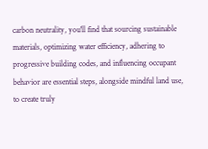carbon neutrality, you'll find that sourcing sustainable materials, optimizing water efficiency, adhering to progressive building codes, and influencing occupant behavior are essential steps, alongside mindful land use, to create truly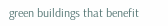green buildings that benefit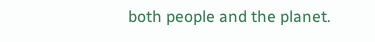both people and the planet.